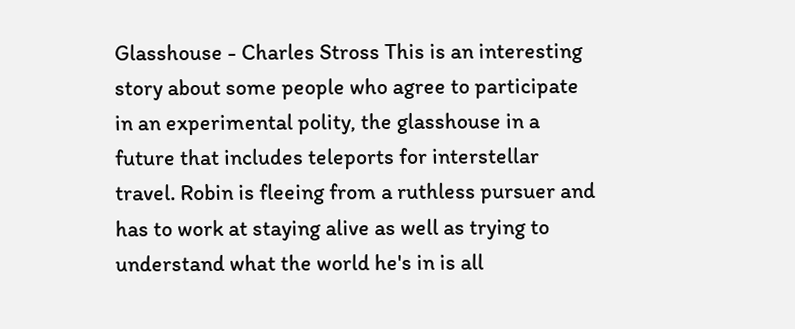Glasshouse - Charles Stross This is an interesting story about some people who agree to participate in an experimental polity, the glasshouse in a future that includes teleports for interstellar travel. Robin is fleeing from a ruthless pursuer and has to work at staying alive as well as trying to understand what the world he's in is all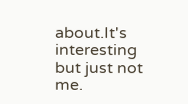about.It's interesting but just not me.